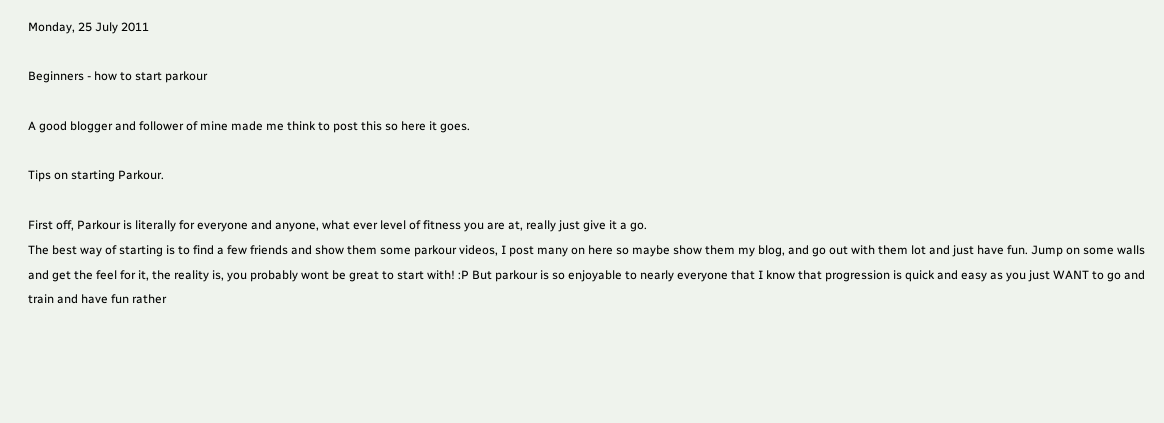Monday, 25 July 2011

Beginners - how to start parkour

A good blogger and follower of mine made me think to post this so here it goes.

Tips on starting Parkour.

First off, Parkour is literally for everyone and anyone, what ever level of fitness you are at, really just give it a go.
The best way of starting is to find a few friends and show them some parkour videos, I post many on here so maybe show them my blog, and go out with them lot and just have fun. Jump on some walls and get the feel for it, the reality is, you probably wont be great to start with! :P But parkour is so enjoyable to nearly everyone that I know that progression is quick and easy as you just WANT to go and train and have fun rather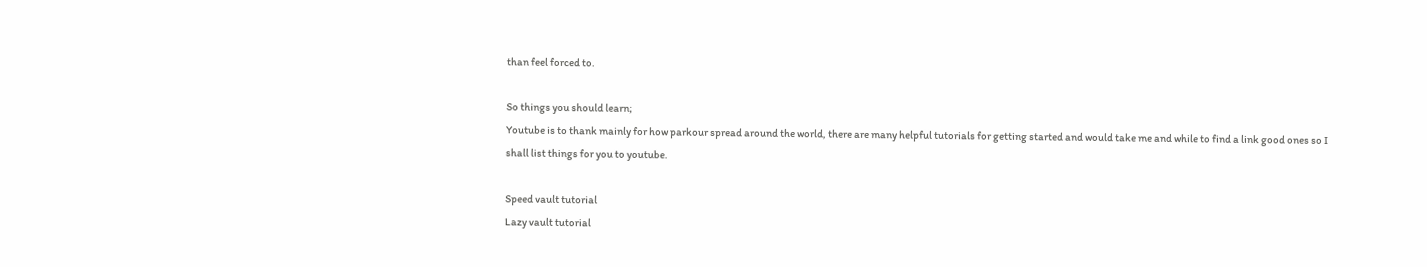than feel forced to.

So things you should learn;
Youtube is to thank mainly for how parkour spread around the world, there are many helpful tutorials for getting started and would take me and while to find a link good ones so I shall list things for you to youtube.

Speed vault tutorial
Lazy vault tutorial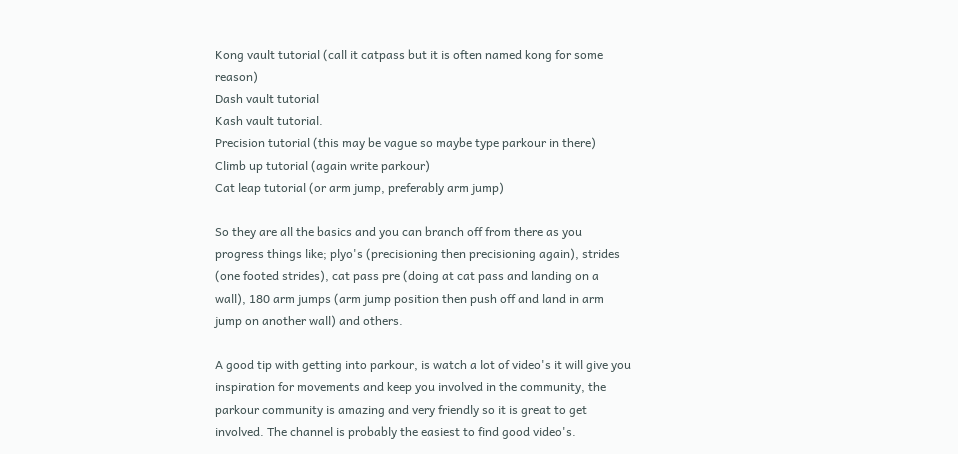Kong vault tutorial (call it catpass but it is often named kong for some reason)
Dash vault tutorial
Kash vault tutorial.
Precision tutorial (this may be vague so maybe type parkour in there)
Climb up tutorial (again write parkour)
Cat leap tutorial (or arm jump, preferably arm jump)

So they are all the basics and you can branch off from there as you progress things like; plyo's (precisioning then precisioning again), strides (one footed strides), cat pass pre (doing at cat pass and landing on a wall), 180 arm jumps (arm jump position then push off and land in arm jump on another wall) and others.

A good tip with getting into parkour, is watch a lot of video's it will give you inspiration for movements and keep you involved in the community, the parkour community is amazing and very friendly so it is great to get involved. The channel is probably the easiest to find good video's.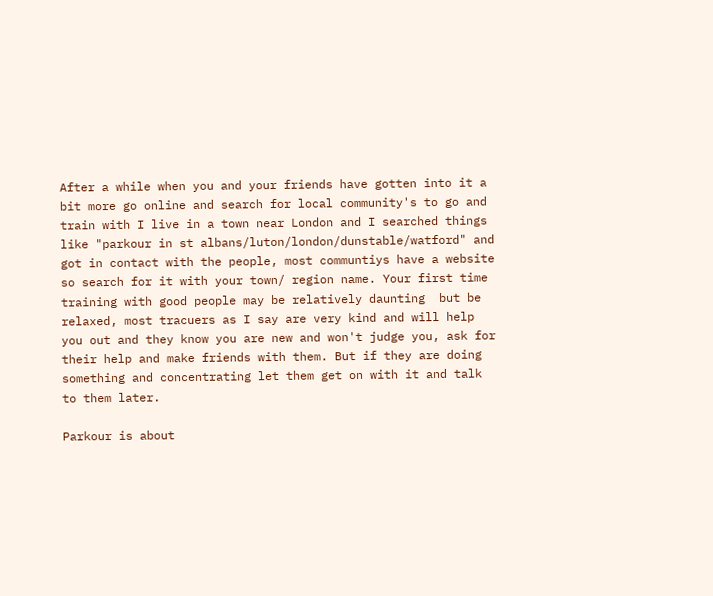After a while when you and your friends have gotten into it a bit more go online and search for local community's to go and train with I live in a town near London and I searched things like "parkour in st albans/luton/london/dunstable/watford" and got in contact with the people, most communtiys have a website so search for it with your town/ region name. Your first time training with good people may be relatively daunting  but be relaxed, most tracuers as I say are very kind and will help you out and they know you are new and won't judge you, ask for their help and make friends with them. But if they are doing something and concentrating let them get on with it and talk to them later.

Parkour is about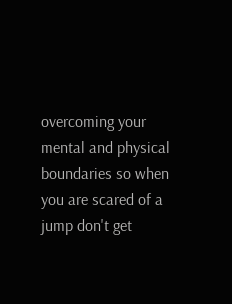overcoming your mental and physical boundaries so when you are scared of a jump don't get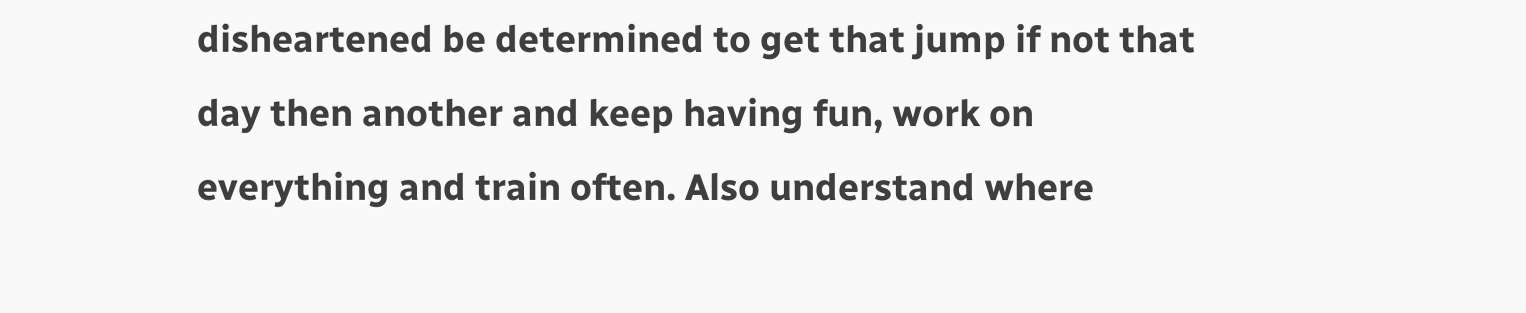disheartened be determined to get that jump if not that day then another and keep having fun, work on everything and train often. Also understand where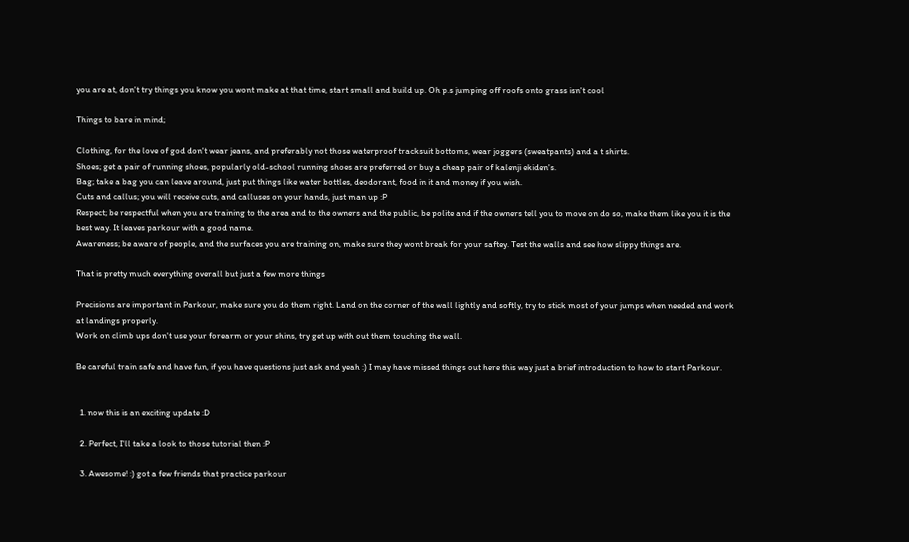you are at, don't try things you know you wont make at that time, start small and build up. Oh p.s jumping off roofs onto grass isn't cool

Things to bare in mind;

Clothing, for the love of god don't wear jeans, and preferably not those waterproof tracksuit bottoms, wear joggers (sweatpants) and a t shirts.
Shoes; get a pair of running shoes, popularly old-school running shoes are preferred or buy a cheap pair of kalenji ekiden's.
Bag; take a bag you can leave around, just put things like water bottles, deodorant, food in it and money if you wish.
Cuts and callus; you will receive cuts, and calluses on your hands, just man up :P
Respect; be respectful when you are training to the area and to the owners and the public, be polite and if the owners tell you to move on do so, make them like you it is the best way. It leaves parkour with a good name.
Awareness; be aware of people, and the surfaces you are training on, make sure they wont break for your saftey. Test the walls and see how slippy things are.

That is pretty much everything overall but just a few more things

Precisions are important in Parkour, make sure you do them right. Land on the corner of the wall lightly and softly, try to stick most of your jumps when needed and work at landings properly.
Work on climb ups don't use your forearm or your shins, try get up with out them touching the wall.

Be careful train safe and have fun, if you have questions just ask and yeah :) I may have missed things out here this way just a brief introduction to how to start Parkour.


  1. now this is an exciting update :D

  2. Perfect, I'll take a look to those tutorial then :P

  3. Awesome! :) got a few friends that practice parkour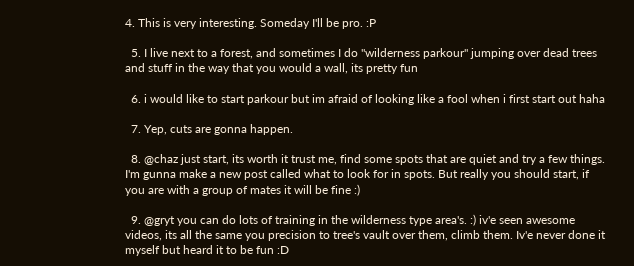4. This is very interesting. Someday I'll be pro. :P

  5. I live next to a forest, and sometimes I do "wilderness parkour" jumping over dead trees and stuff in the way that you would a wall, its pretty fun

  6. i would like to start parkour but im afraid of looking like a fool when i first start out haha

  7. Yep, cuts are gonna happen.

  8. @chaz just start, its worth it trust me, find some spots that are quiet and try a few things. I'm gunna make a new post called what to look for in spots. But really you should start, if you are with a group of mates it will be fine :)

  9. @gryt you can do lots of training in the wilderness type area's. :) iv'e seen awesome videos, its all the same you precision to tree's vault over them, climb them. Iv'e never done it myself but heard it to be fun :D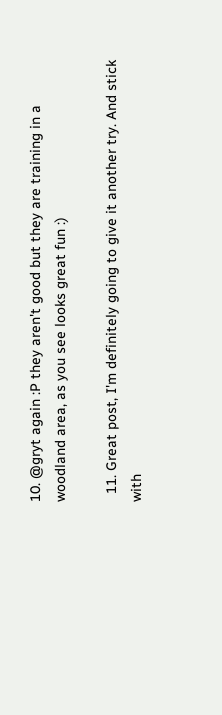10. @gryt again :P they aren't good but they are training in a woodland area, as you see looks great fun :)

  11. Great post, I'm definitely going to give it another try. And stick with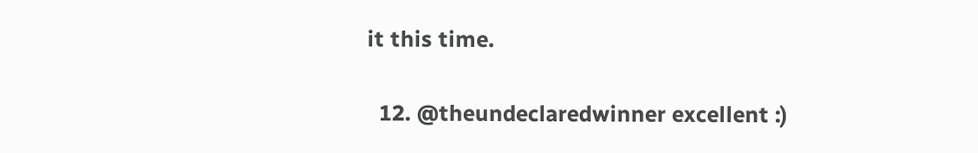it this time.

  12. @theundeclaredwinner excellent :)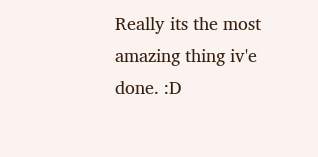Really its the most amazing thing iv'e done. :D